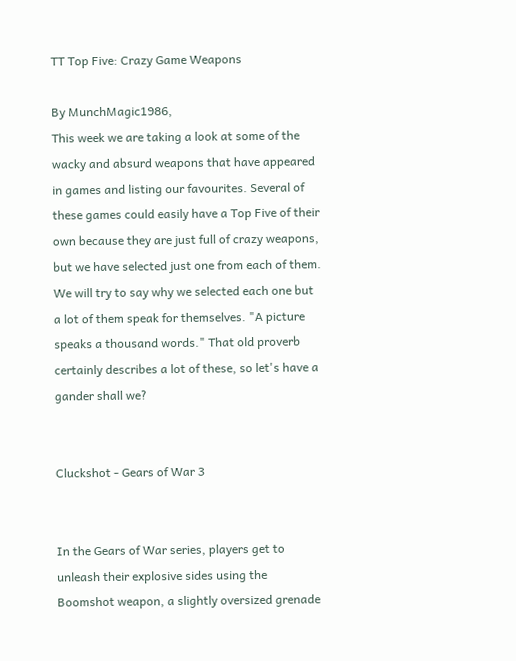TT Top Five: Crazy Game Weapons

By MunchMagic1986,
This week we are taking a look at some of the wacky and absurd weapons that have appeared in games and listing our favourites. Several of these games could easily have a Top Five of their own because they are just full of crazy weapons, but we have selected just one from each of them. We will try to say why we selected each one but a lot of them speak for themselves. "A picture speaks a thousand words." That old proverb certainly describes a lot of these, so let's have a gander shall we?


Cluckshot - Gears of War 3


In the Gears of War series, players get to unleash their explosive sides using the Boomshot weapon, a slightly oversized grenade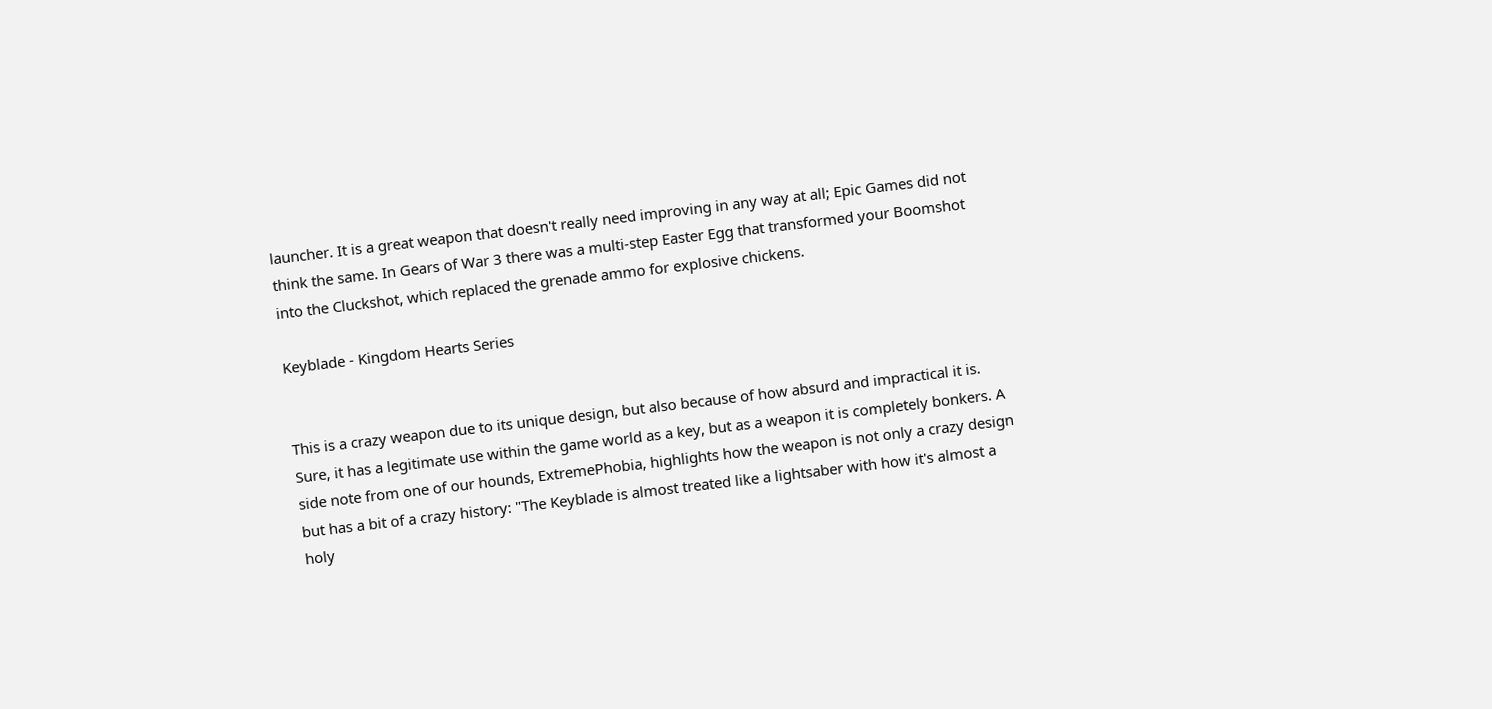launcher. It is a great weapon that doesn't really need improving in any way at all; Epic Games did not think the same. In Gears of War 3 there was a multi-step Easter Egg that transformed your Boomshot into the Cluckshot, which replaced the grenade ammo for explosive chickens.

Keyblade - Kingdom Hearts Series


This is a crazy weapon due to its unique design, but also because of how absurd and impractical it is. Sure, it has a legitimate use within the game world as a key, but as a weapon it is completely bonkers. A side note from one of our hounds, ExtremePhobia, highlights how the weapon is not only a crazy design but has a bit of a crazy history: "The Keyblade is almost treated like a lightsaber with how it's almost a holy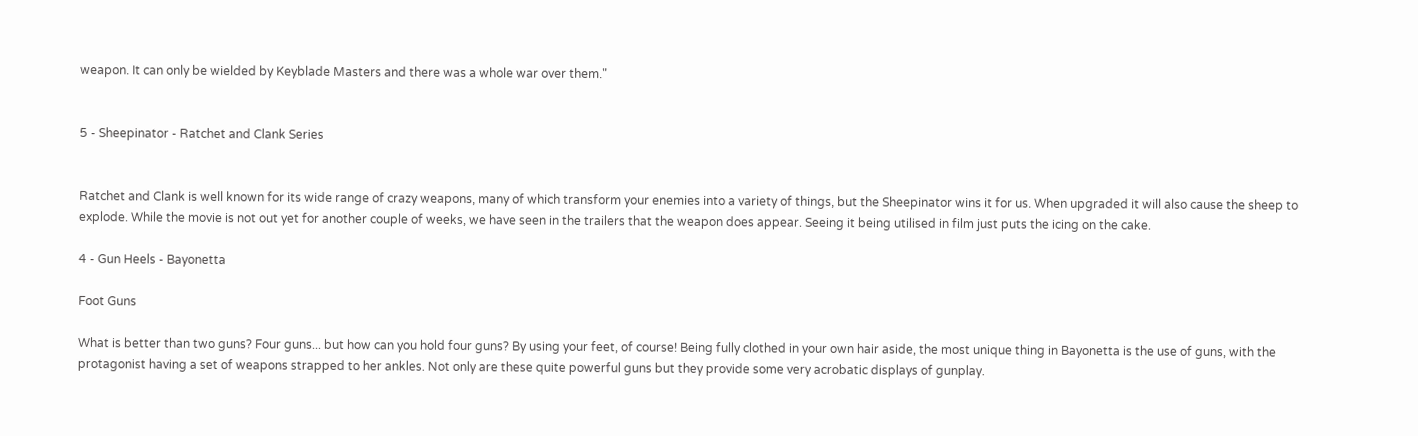weapon. It can only be wielded by Keyblade Masters and there was a whole war over them."


5 - Sheepinator - Ratchet and Clank Series


Ratchet and Clank is well known for its wide range of crazy weapons, many of which transform your enemies into a variety of things, but the Sheepinator wins it for us. When upgraded it will also cause the sheep to explode. While the movie is not out yet for another couple of weeks, we have seen in the trailers that the weapon does appear. Seeing it being utilised in film just puts the icing on the cake.

4 - Gun Heels - Bayonetta

Foot Guns

What is better than two guns? Four guns... but how can you hold four guns? By using your feet, of course! Being fully clothed in your own hair aside, the most unique thing in Bayonetta is the use of guns, with the protagonist having a set of weapons strapped to her ankles. Not only are these quite powerful guns but they provide some very acrobatic displays of gunplay.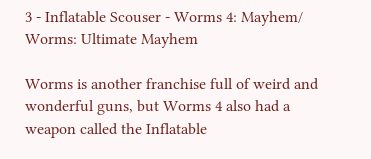3 - Inflatable Scouser - Worms 4: Mayhem/ Worms: Ultimate Mayhem

Worms is another franchise full of weird and wonderful guns, but Worms 4 also had a weapon called the Inflatable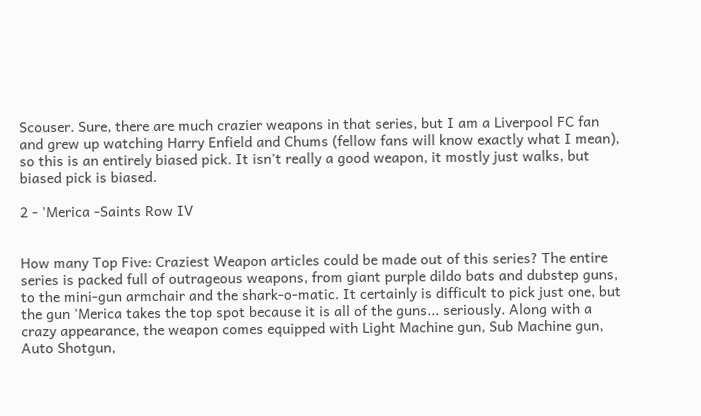Scouser. Sure, there are much crazier weapons in that series, but I am a Liverpool FC fan and grew up watching Harry Enfield and Chums (fellow fans will know exactly what I mean), so this is an entirely biased pick. It isn't really a good weapon, it mostly just walks, but biased pick is biased.

2 - 'Merica -Saints Row IV


How many Top Five: Craziest Weapon articles could be made out of this series? The entire series is packed full of outrageous weapons, from giant purple dildo bats and dubstep guns, to the mini-gun armchair and the shark-o-matic. It certainly is difficult to pick just one, but the gun 'Merica takes the top spot because it is all of the guns... seriously. Along with a crazy appearance, the weapon comes equipped with Light Machine gun, Sub Machine gun, Auto Shotgun,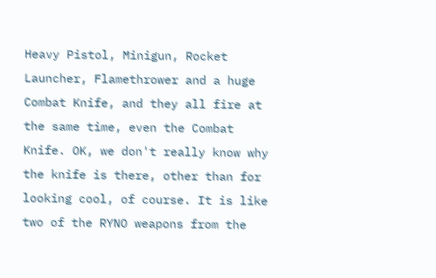Heavy Pistol, Minigun, Rocket Launcher, Flamethrower and a huge Combat Knife, and they all fire at the same time, even the Combat Knife. OK, we don't really know why the knife is there, other than for looking cool, of course. It is like two of the RYNO weapons from the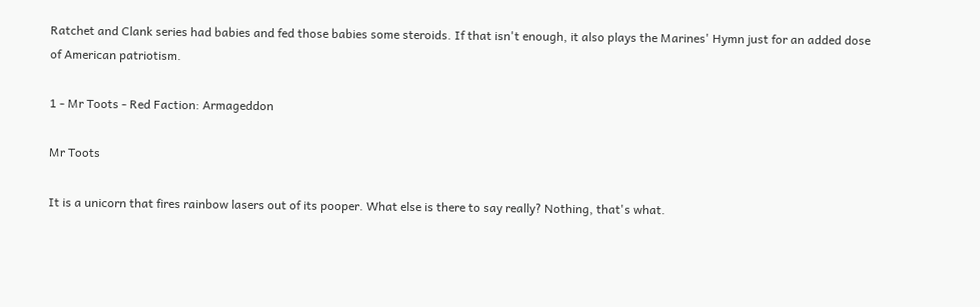Ratchet and Clank series had babies and fed those babies some steroids. If that isn't enough, it also plays the Marines' Hymn just for an added dose of American patriotism.

1 - Mr Toots - Red Faction: Armageddon

Mr Toots

It is a unicorn that fires rainbow lasers out of its pooper. What else is there to say really? Nothing, that's what.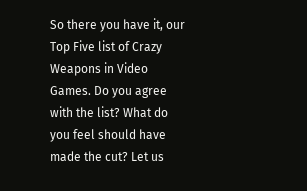So there you have it, our Top Five list of Crazy Weapons in Video Games. Do you agree with the list? What do you feel should have made the cut? Let us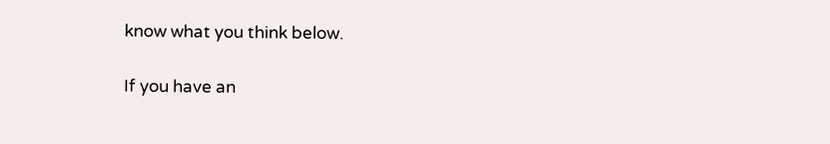know what you think below.

If you have an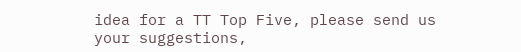idea for a TT Top Five, please send us your suggestions,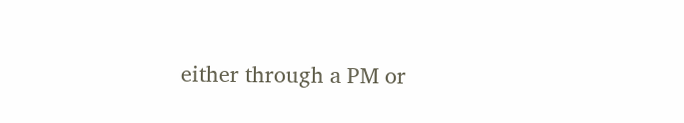either through a PM or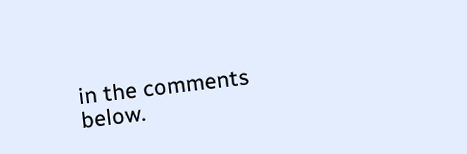in the comments below.